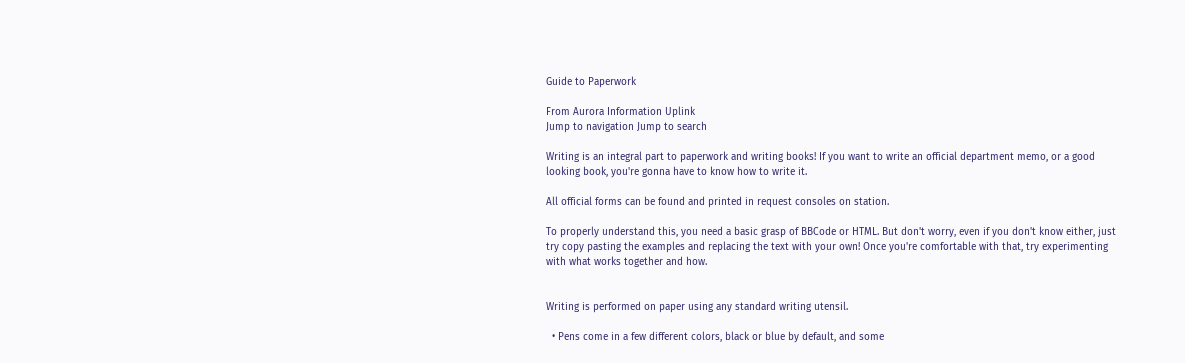Guide to Paperwork

From Aurora Information Uplink
Jump to navigation Jump to search

Writing is an integral part to paperwork and writing books! If you want to write an official department memo, or a good looking book, you're gonna have to know how to write it.

All official forms can be found and printed in request consoles on station.

To properly understand this, you need a basic grasp of BBCode or HTML. But don't worry, even if you don't know either, just try copy pasting the examples and replacing the text with your own! Once you're comfortable with that, try experimenting with what works together and how.


Writing is performed on paper using any standard writing utensil.

  • Pens come in a few different colors, black or blue by default, and some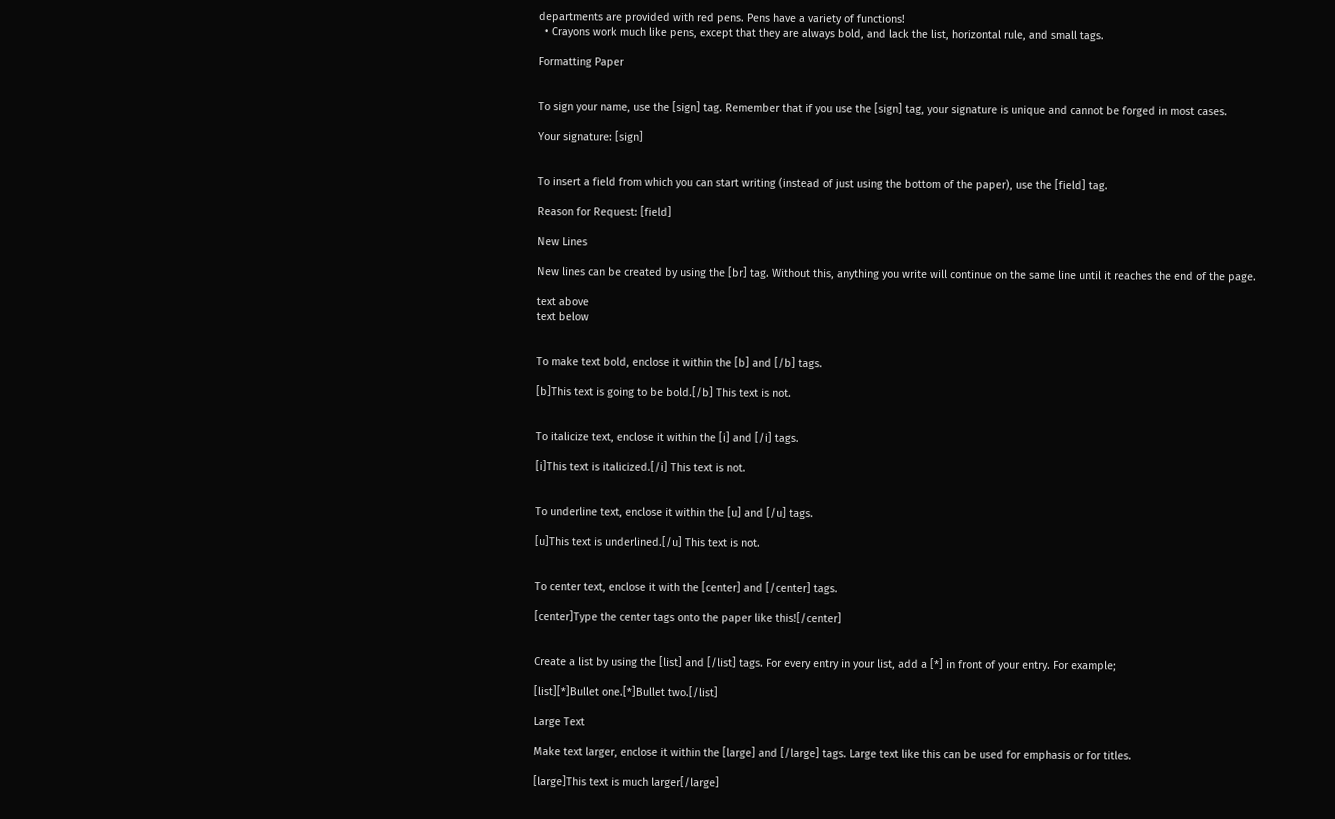departments are provided with red pens. Pens have a variety of functions!
  • Crayons work much like pens, except that they are always bold, and lack the list, horizontal rule, and small tags.

Formatting Paper


To sign your name, use the [sign] tag. Remember that if you use the [sign] tag, your signature is unique and cannot be forged in most cases.

Your signature: [sign]


To insert a field from which you can start writing (instead of just using the bottom of the paper), use the [field] tag.

Reason for Request: [field]

New Lines

New lines can be created by using the [br] tag. Without this, anything you write will continue on the same line until it reaches the end of the page.

text above
text below


To make text bold, enclose it within the [b] and [/b] tags.

[b]This text is going to be bold.[/b] This text is not.


To italicize text, enclose it within the [i] and [/i] tags.

[i]This text is italicized.[/i] This text is not.


To underline text, enclose it within the [u] and [/u] tags.

[u]This text is underlined.[/u] This text is not.


To center text, enclose it with the [center] and [/center] tags.

[center]Type the center tags onto the paper like this![/center]


Create a list by using the [list] and [/list] tags. For every entry in your list, add a [*] in front of your entry. For example;

[list][*]Bullet one.[*]Bullet two.[/list]

Large Text

Make text larger, enclose it within the [large] and [/large] tags. Large text like this can be used for emphasis or for titles.

[large]This text is much larger[/large]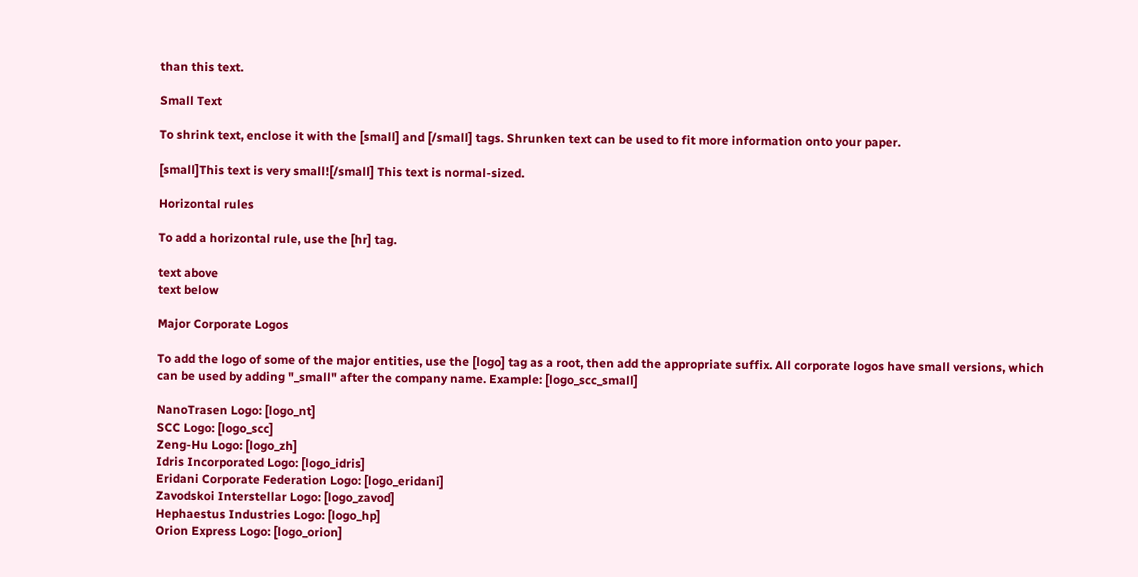than this text.

Small Text

To shrink text, enclose it with the [small] and [/small] tags. Shrunken text can be used to fit more information onto your paper.

[small]This text is very small![/small] This text is normal-sized.

Horizontal rules

To add a horizontal rule, use the [hr] tag.

text above
text below

Major Corporate Logos

To add the logo of some of the major entities, use the [logo] tag as a root, then add the appropriate suffix. All corporate logos have small versions, which can be used by adding "_small" after the company name. Example: [logo_scc_small]

NanoTrasen Logo: [logo_nt]
SCC Logo: [logo_scc]
Zeng-Hu Logo: [logo_zh]
Idris Incorporated Logo: [logo_idris]
Eridani Corporate Federation Logo: [logo_eridani]
Zavodskoi Interstellar Logo: [logo_zavod]
Hephaestus Industries Logo: [logo_hp]
Orion Express Logo: [logo_orion]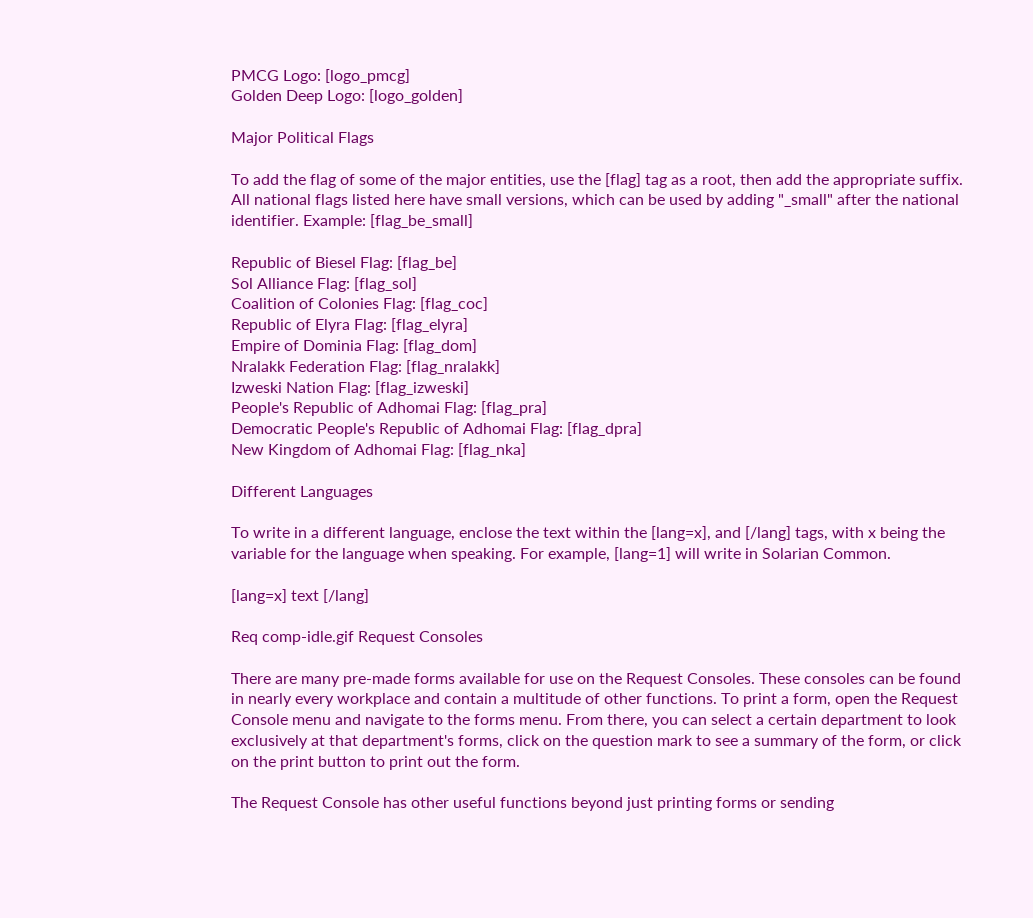PMCG Logo: [logo_pmcg]
Golden Deep Logo: [logo_golden]

Major Political Flags

To add the flag of some of the major entities, use the [flag] tag as a root, then add the appropriate suffix. All national flags listed here have small versions, which can be used by adding "_small" after the national identifier. Example: [flag_be_small]

Republic of Biesel Flag: [flag_be]
Sol Alliance Flag: [flag_sol]
Coalition of Colonies Flag: [flag_coc]
Republic of Elyra Flag: [flag_elyra]
Empire of Dominia Flag: [flag_dom]
Nralakk Federation Flag: [flag_nralakk]
Izweski Nation Flag: [flag_izweski]
People's Republic of Adhomai Flag: [flag_pra]
Democratic People's Republic of Adhomai Flag: [flag_dpra]
New Kingdom of Adhomai Flag: [flag_nka]

Different Languages

To write in a different language, enclose the text within the [lang=x], and [/lang] tags, with x being the variable for the language when speaking. For example, [lang=1] will write in Solarian Common.

[lang=x] text [/lang]

Req comp-idle.gif Request Consoles

There are many pre-made forms available for use on the Request Consoles. These consoles can be found in nearly every workplace and contain a multitude of other functions. To print a form, open the Request Console menu and navigate to the forms menu. From there, you can select a certain department to look exclusively at that department's forms, click on the question mark to see a summary of the form, or click on the print button to print out the form.

The Request Console has other useful functions beyond just printing forms or sending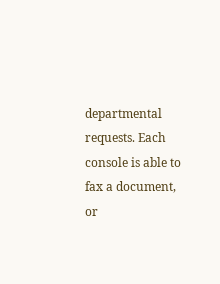departmental requests. Each console is able to fax a document, or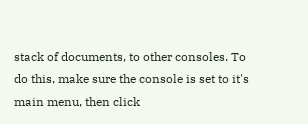stack of documents, to other consoles. To do this, make sure the console is set to it's main menu, then click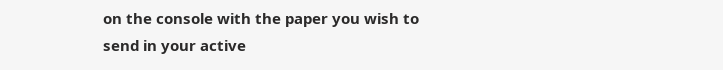on the console with the paper you wish to send in your active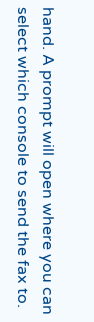hand. A prompt will open where you can select which console to send the fax to.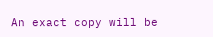An exact copy will be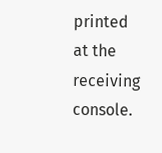printed at the receiving console.